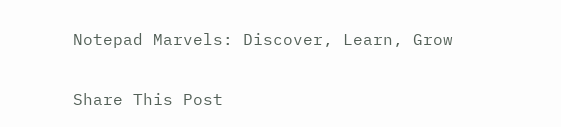Notepad Marvels: Discover, Learn, Grow

Share This Post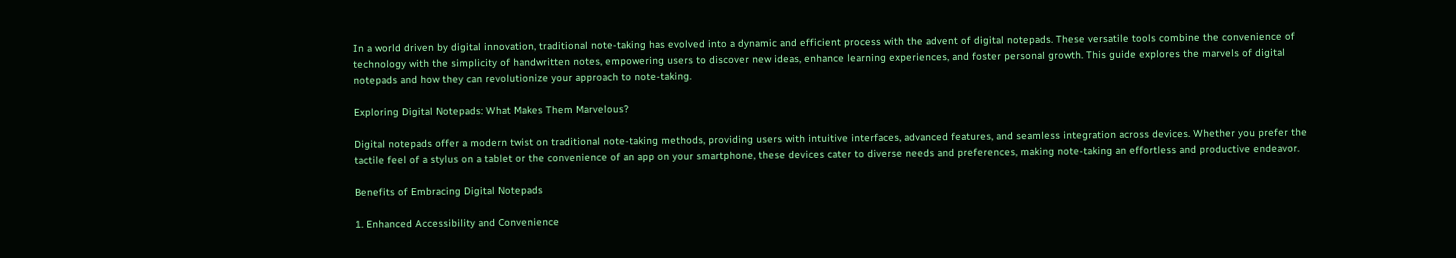In a world driven by digital innovation, traditional note-taking has evolved into a dynamic and efficient process with the advent of digital notepads. These versatile tools combine the convenience of technology with the simplicity of handwritten notes, empowering users to discover new ideas, enhance learning experiences, and foster personal growth. This guide explores the marvels of digital notepads and how they can revolutionize your approach to note-taking.

Exploring Digital Notepads: What Makes Them Marvelous?

Digital notepads offer a modern twist on traditional note-taking methods, providing users with intuitive interfaces, advanced features, and seamless integration across devices. Whether you prefer the tactile feel of a stylus on a tablet or the convenience of an app on your smartphone, these devices cater to diverse needs and preferences, making note-taking an effortless and productive endeavor.

Benefits of Embracing Digital Notepads

1. Enhanced Accessibility and Convenience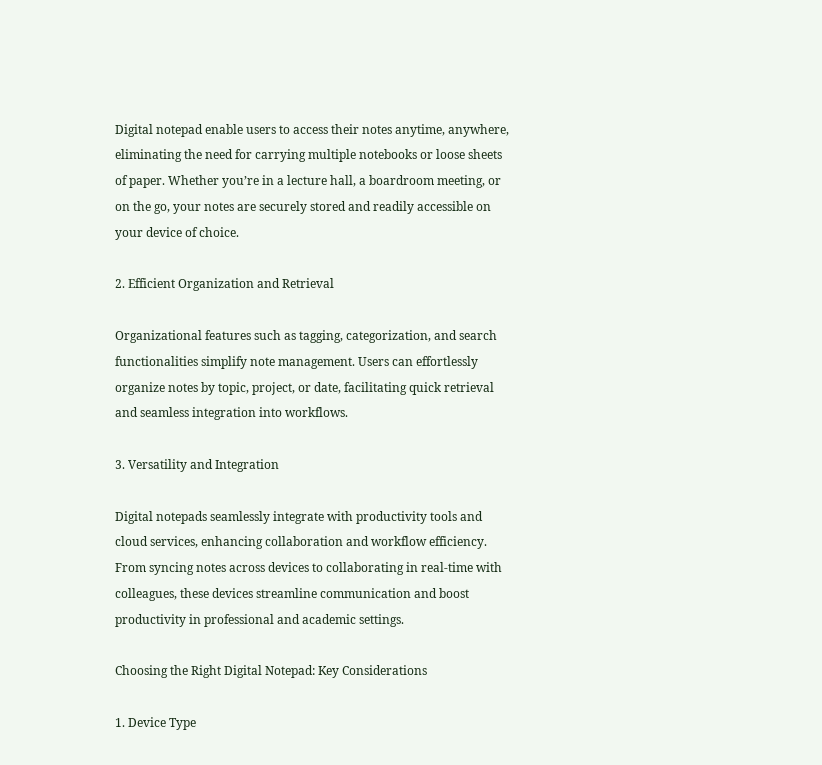Digital notepad enable users to access their notes anytime, anywhere, eliminating the need for carrying multiple notebooks or loose sheets of paper. Whether you’re in a lecture hall, a boardroom meeting, or on the go, your notes are securely stored and readily accessible on your device of choice.

2. Efficient Organization and Retrieval

Organizational features such as tagging, categorization, and search functionalities simplify note management. Users can effortlessly organize notes by topic, project, or date, facilitating quick retrieval and seamless integration into workflows.

3. Versatility and Integration

Digital notepads seamlessly integrate with productivity tools and cloud services, enhancing collaboration and workflow efficiency. From syncing notes across devices to collaborating in real-time with colleagues, these devices streamline communication and boost productivity in professional and academic settings.

Choosing the Right Digital Notepad: Key Considerations

1. Device Type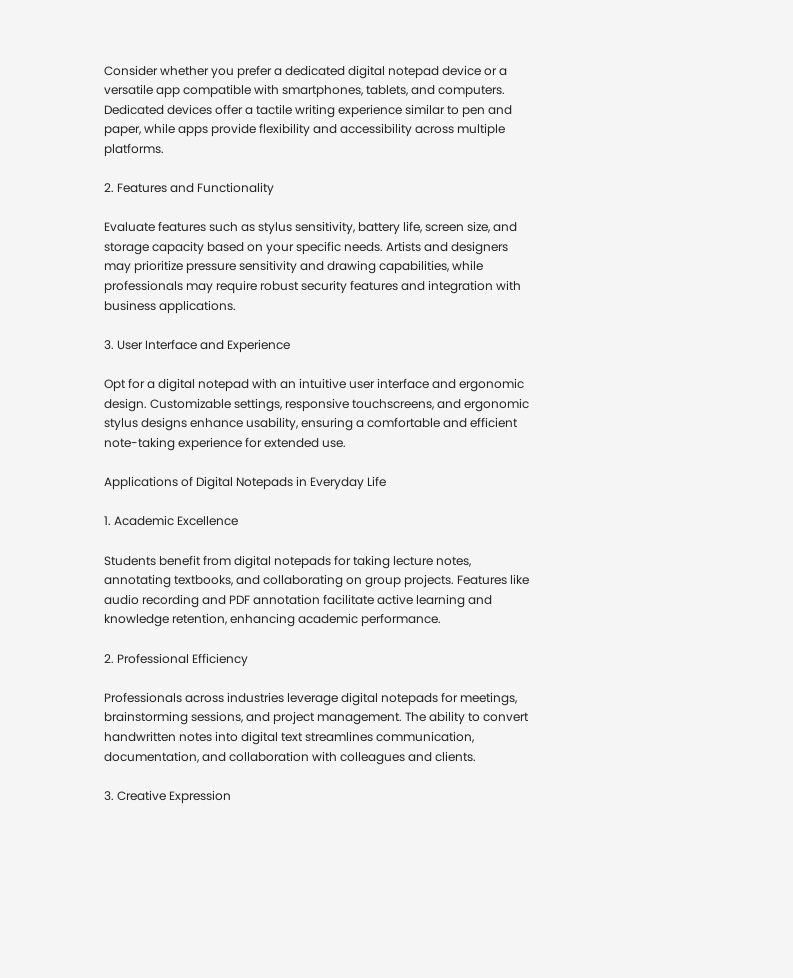Consider whether you prefer a dedicated digital notepad device or a versatile app compatible with smartphones, tablets, and computers. Dedicated devices offer a tactile writing experience similar to pen and paper, while apps provide flexibility and accessibility across multiple platforms.

2. Features and Functionality

Evaluate features such as stylus sensitivity, battery life, screen size, and storage capacity based on your specific needs. Artists and designers may prioritize pressure sensitivity and drawing capabilities, while professionals may require robust security features and integration with business applications.

3. User Interface and Experience

Opt for a digital notepad with an intuitive user interface and ergonomic design. Customizable settings, responsive touchscreens, and ergonomic stylus designs enhance usability, ensuring a comfortable and efficient note-taking experience for extended use.

Applications of Digital Notepads in Everyday Life

1. Academic Excellence

Students benefit from digital notepads for taking lecture notes, annotating textbooks, and collaborating on group projects. Features like audio recording and PDF annotation facilitate active learning and knowledge retention, enhancing academic performance.

2. Professional Efficiency

Professionals across industries leverage digital notepads for meetings, brainstorming sessions, and project management. The ability to convert handwritten notes into digital text streamlines communication, documentation, and collaboration with colleagues and clients.

3. Creative Expression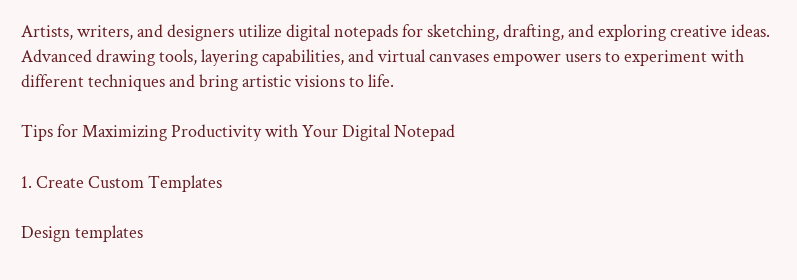Artists, writers, and designers utilize digital notepads for sketching, drafting, and exploring creative ideas. Advanced drawing tools, layering capabilities, and virtual canvases empower users to experiment with different techniques and bring artistic visions to life.

Tips for Maximizing Productivity with Your Digital Notepad

1. Create Custom Templates

Design templates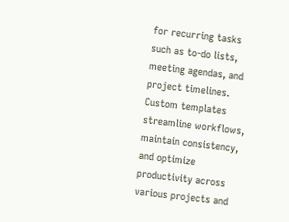for recurring tasks such as to-do lists, meeting agendas, and project timelines. Custom templates streamline workflows, maintain consistency, and optimize productivity across various projects and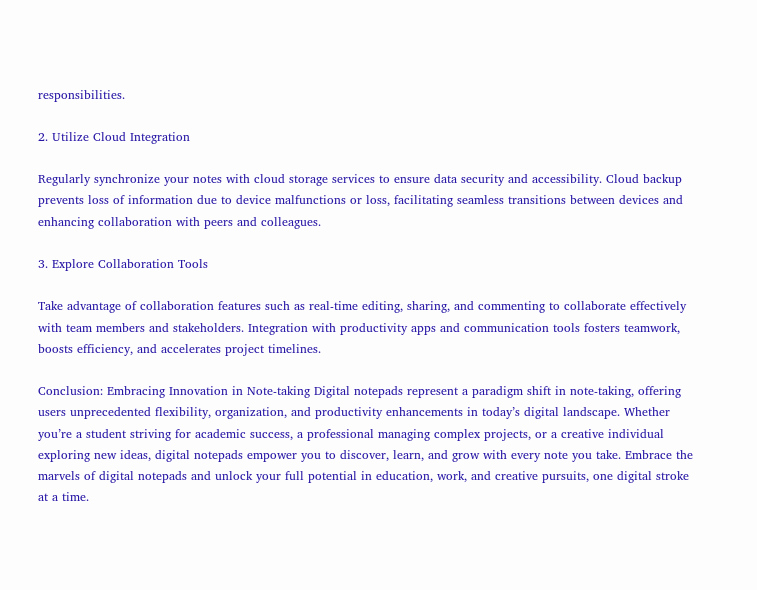responsibilities.

2. Utilize Cloud Integration

Regularly synchronize your notes with cloud storage services to ensure data security and accessibility. Cloud backup prevents loss of information due to device malfunctions or loss, facilitating seamless transitions between devices and enhancing collaboration with peers and colleagues.

3. Explore Collaboration Tools

Take advantage of collaboration features such as real-time editing, sharing, and commenting to collaborate effectively with team members and stakeholders. Integration with productivity apps and communication tools fosters teamwork, boosts efficiency, and accelerates project timelines.

Conclusion: Embracing Innovation in Note-taking Digital notepads represent a paradigm shift in note-taking, offering users unprecedented flexibility, organization, and productivity enhancements in today’s digital landscape. Whether you’re a student striving for academic success, a professional managing complex projects, or a creative individual exploring new ideas, digital notepads empower you to discover, learn, and grow with every note you take. Embrace the marvels of digital notepads and unlock your full potential in education, work, and creative pursuits, one digital stroke at a time.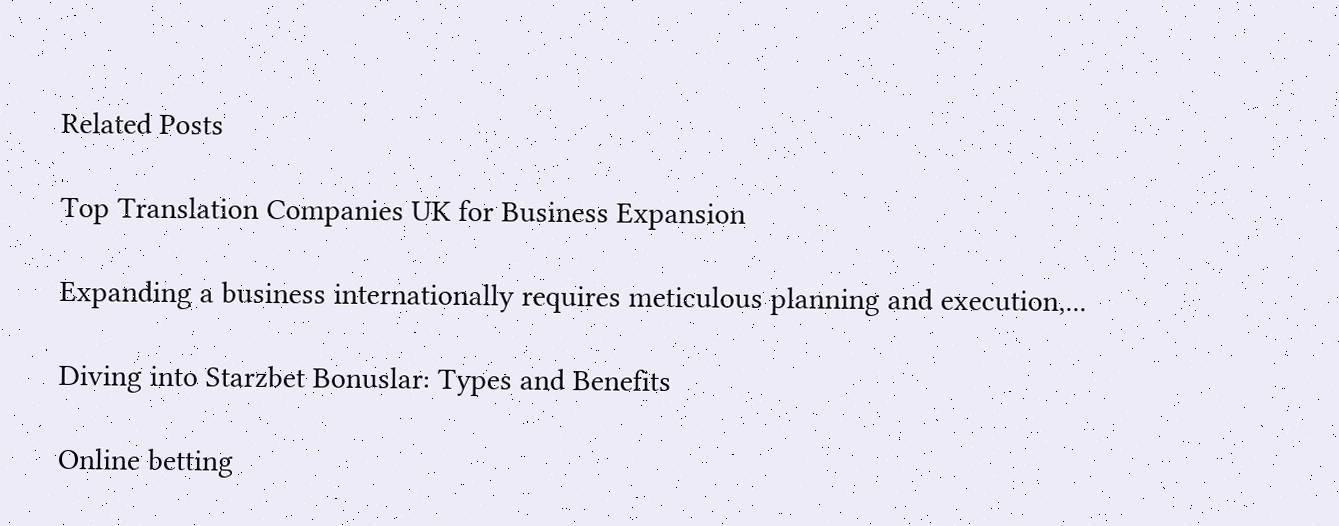Related Posts

Top Translation Companies UK for Business Expansion

Expanding a business internationally requires meticulous planning and execution,...

Diving into Starzbet Bonuslar: Types and Benefits

Online betting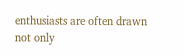enthusiasts are often drawn not only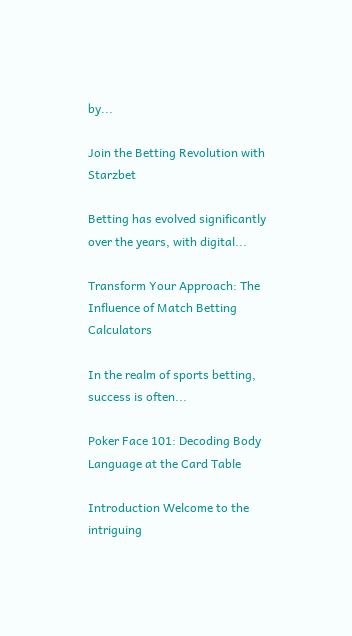by...

Join the Betting Revolution with Starzbet

Betting has evolved significantly over the years, with digital...

Transform Your Approach: The Influence of Match Betting Calculators

In the realm of sports betting, success is often...

Poker Face 101: Decoding Body Language at the Card Table

Introduction Welcome to the intriguing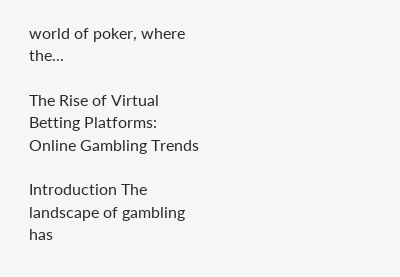world of poker, where the...

The Rise of Virtual Betting Platforms: Online Gambling Trends

Introduction The landscape of gambling has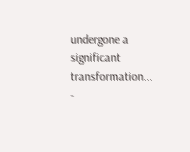undergone a significant transformation...
-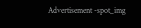Advertisement -spot_img